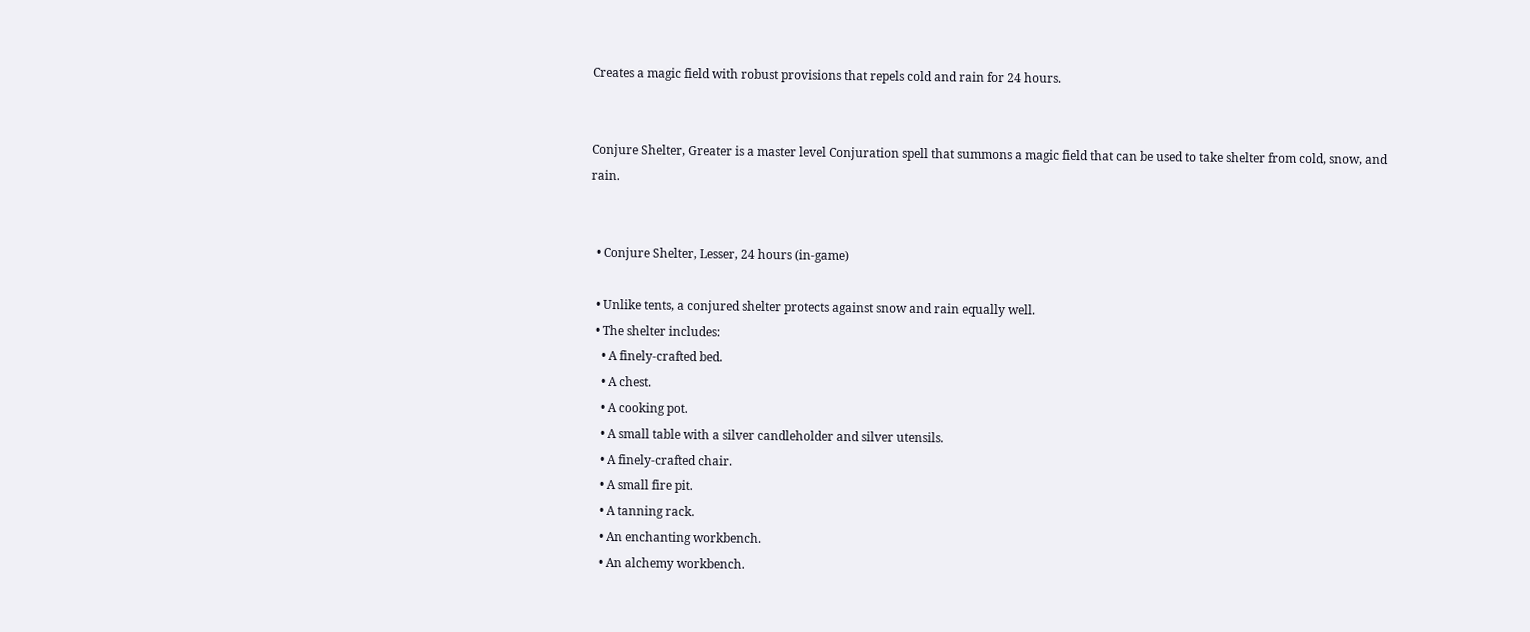Creates a magic field with robust provisions that repels cold and rain for 24 hours.


Conjure Shelter, Greater is a master level Conjuration spell that summons a magic field that can be used to take shelter from cold, snow, and rain.


  • Conjure Shelter, Lesser, 24 hours (in-game)

  • Unlike tents, a conjured shelter protects against snow and rain equally well.
  • The shelter includes:
    • A finely-crafted bed.
    • A chest.
    • A cooking pot.
    • A small table with a silver candleholder and silver utensils.
    • A finely-crafted chair.
    • A small fire pit.
    • A tanning rack.
    • An enchanting workbench.
    • An alchemy workbench.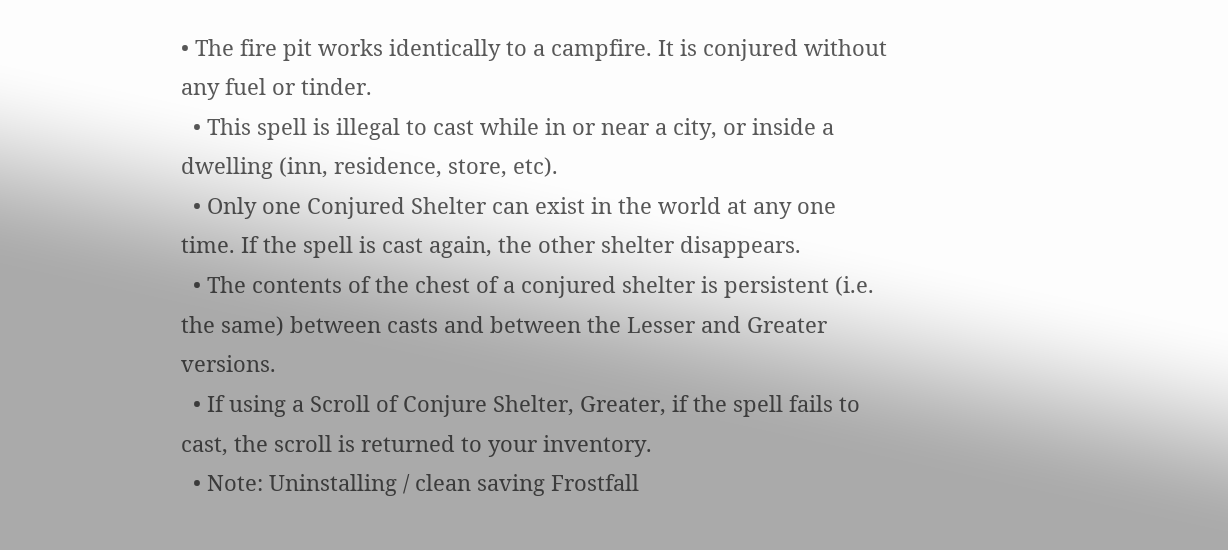• The fire pit works identically to a campfire. It is conjured without any fuel or tinder.
  • This spell is illegal to cast while in or near a city, or inside a dwelling (inn, residence, store, etc).
  • Only one Conjured Shelter can exist in the world at any one time. If the spell is cast again, the other shelter disappears.
  • The contents of the chest of a conjured shelter is persistent (i.e. the same) between casts and between the Lesser and Greater versions.
  • If using a Scroll of Conjure Shelter, Greater, if the spell fails to cast, the scroll is returned to your inventory.
  • Note: Uninstalling / clean saving Frostfall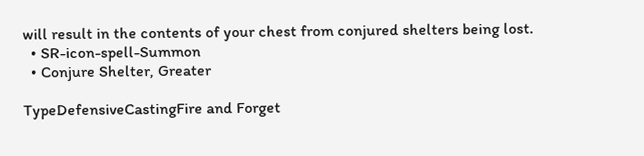will result in the contents of your chest from conjured shelters being lost.
  • SR-icon-spell-Summon
  • Conjure Shelter, Greater

TypeDefensiveCastingFire and Forget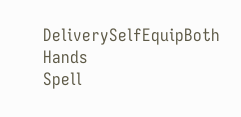DeliverySelfEquipBoth Hands
Spell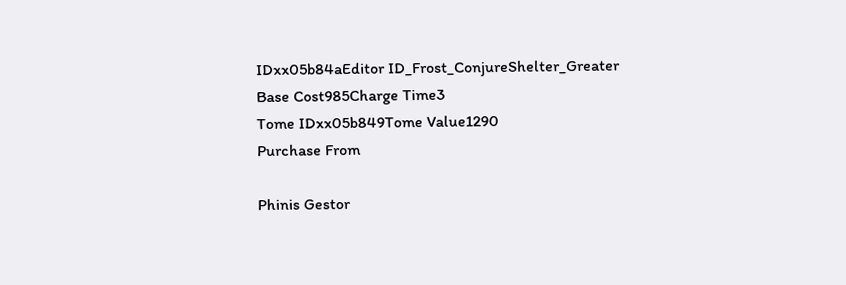IDxx05b84aEditor ID_Frost_ConjureShelter_Greater
Base Cost985Charge Time3
Tome IDxx05b849Tome Value1290
Purchase From

Phinis Gestor